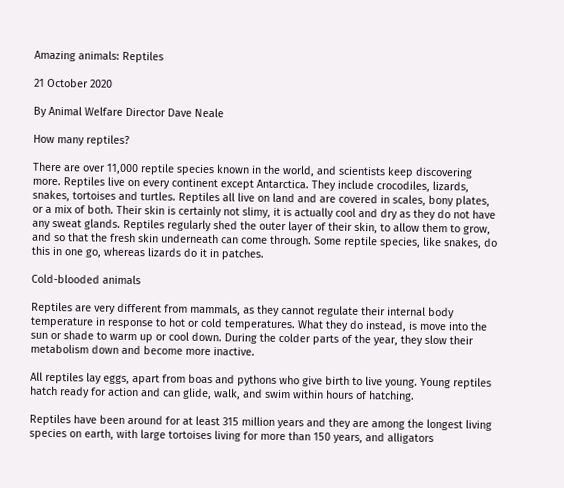Amazing animals: Reptiles

21 October 2020

By Animal Welfare Director Dave Neale

How many reptiles?

There are over 11,000 reptile species known in the world, and scientists keep discovering more. Reptiles live on every continent except Antarctica. They include crocodiles, lizards, snakes, tortoises and turtles. Reptiles all live on land and are covered in scales, bony plates, or a mix of both. Their skin is certainly not slimy, it is actually cool and dry as they do not have any sweat glands. Reptiles regularly shed the outer layer of their skin, to allow them to grow, and so that the fresh skin underneath can come through. Some reptile species, like snakes, do this in one go, whereas lizards do it in patches.

Cold-blooded animals

Reptiles are very different from mammals, as they cannot regulate their internal body temperature in response to hot or cold temperatures. What they do instead, is move into the sun or shade to warm up or cool down. During the colder parts of the year, they slow their metabolism down and become more inactive.

All reptiles lay eggs, apart from boas and pythons who give birth to live young. Young reptiles hatch ready for action and can glide, walk, and swim within hours of hatching.

Reptiles have been around for at least 315 million years and they are among the longest living species on earth, with large tortoises living for more than 150 years, and alligators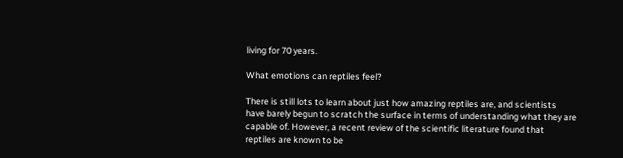living for 70 years.

What emotions can reptiles feel?

There is still lots to learn about just how amazing reptiles are, and scientists have barely begun to scratch the surface in terms of understanding what they are capable of. However, a recent review of the scientific literature found that reptiles are known to be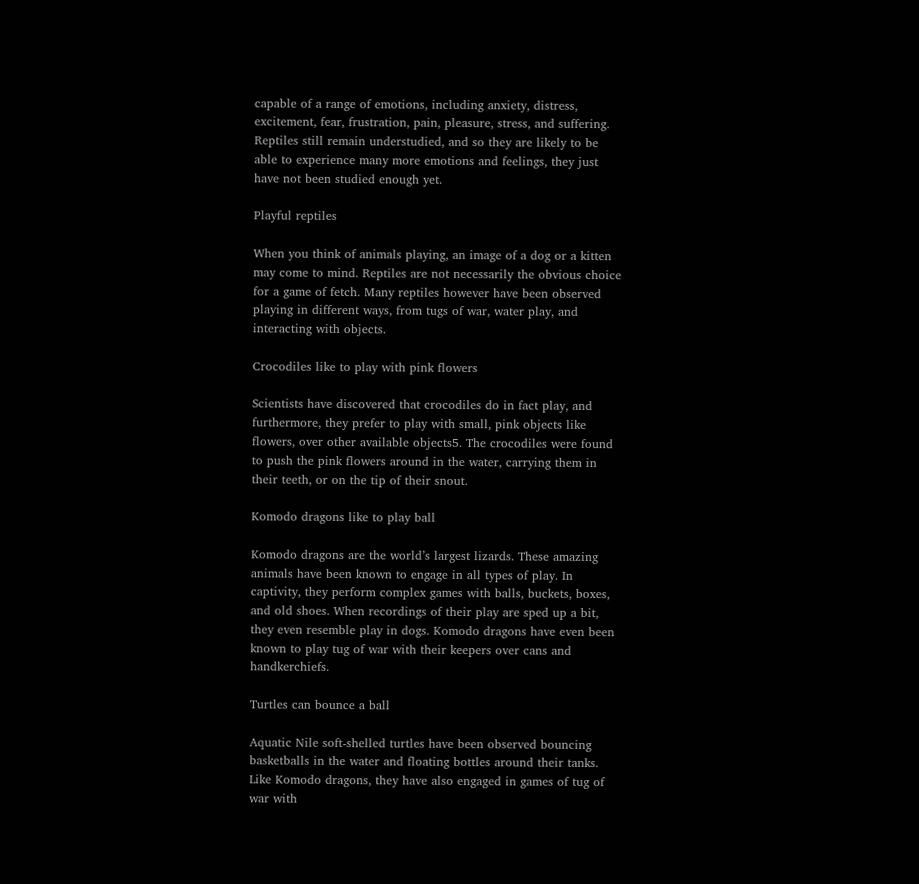capable of a range of emotions, including anxiety, distress, excitement, fear, frustration, pain, pleasure, stress, and suffering. Reptiles still remain understudied, and so they are likely to be able to experience many more emotions and feelings, they just have not been studied enough yet.

Playful reptiles

When you think of animals playing, an image of a dog or a kitten may come to mind. Reptiles are not necessarily the obvious choice for a game of fetch. Many reptiles however have been observed playing in different ways, from tugs of war, water play, and interacting with objects.

Crocodiles like to play with pink flowers

Scientists have discovered that crocodiles do in fact play, and furthermore, they prefer to play with small, pink objects like flowers, over other available objects5. The crocodiles were found to push the pink flowers around in the water, carrying them in their teeth, or on the tip of their snout.

Komodo dragons like to play ball

Komodo dragons are the world’s largest lizards. These amazing animals have been known to engage in all types of play. In captivity, they perform complex games with balls, buckets, boxes, and old shoes. When recordings of their play are sped up a bit, they even resemble play in dogs. Komodo dragons have even been known to play tug of war with their keepers over cans and handkerchiefs.

Turtles can bounce a ball

Aquatic Nile soft-shelled turtles have been observed bouncing basketballs in the water and floating bottles around their tanks. Like Komodo dragons, they have also engaged in games of tug of war with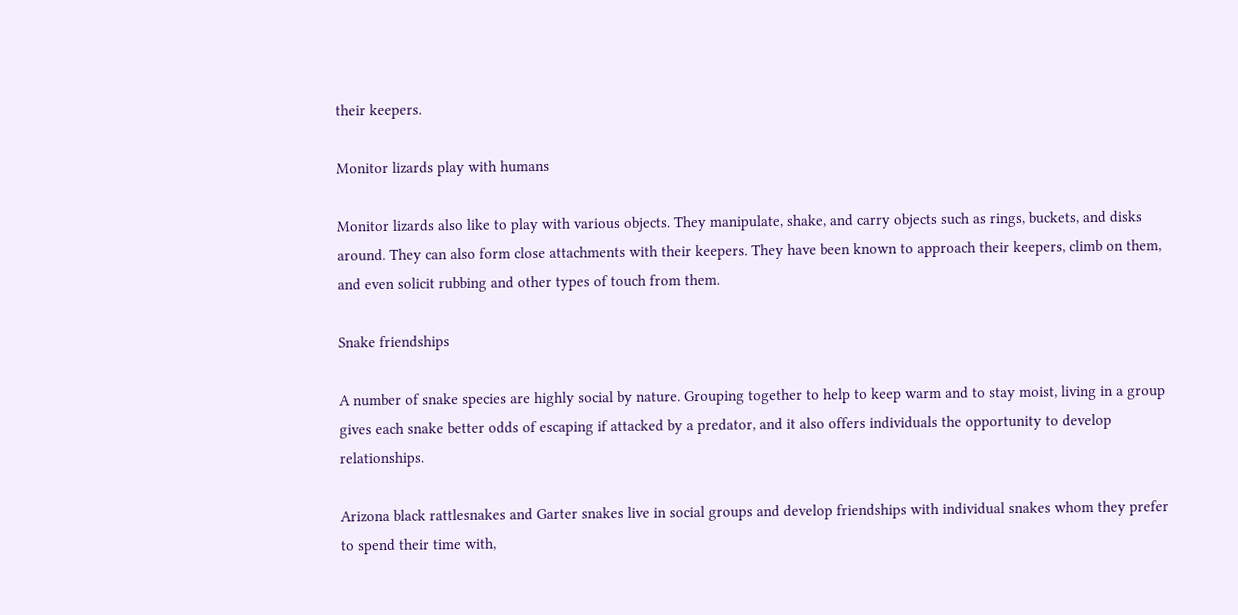their keepers.

Monitor lizards play with humans

Monitor lizards also like to play with various objects. They manipulate, shake, and carry objects such as rings, buckets, and disks around. They can also form close attachments with their keepers. They have been known to approach their keepers, climb on them, and even solicit rubbing and other types of touch from them.

Snake friendships

A number of snake species are highly social by nature. Grouping together to help to keep warm and to stay moist, living in a group gives each snake better odds of escaping if attacked by a predator, and it also offers individuals the opportunity to develop relationships.

Arizona black rattlesnakes and Garter snakes live in social groups and develop friendships with individual snakes whom they prefer to spend their time with,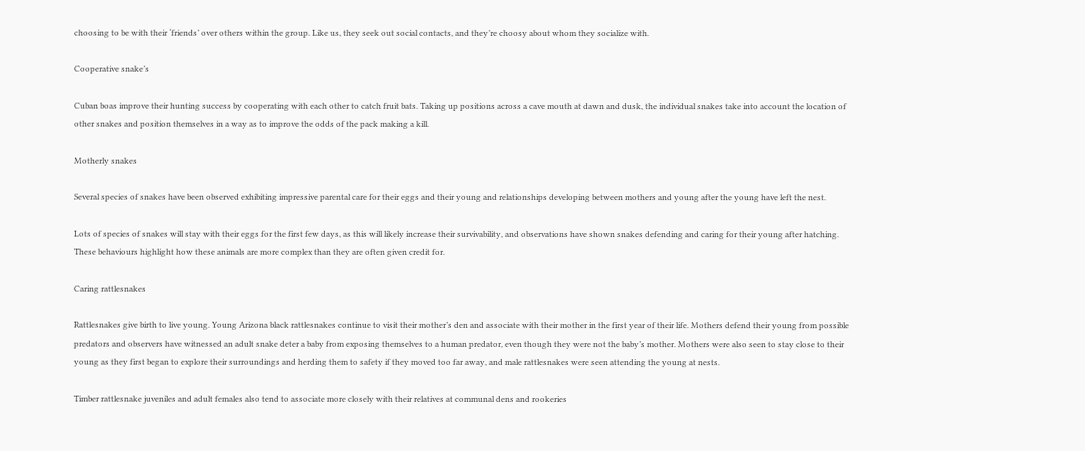choosing to be with their ‘friends’ over others within the group. Like us, they seek out social contacts, and they’re choosy about whom they socialize with.

Cooperative snake’s

Cuban boas improve their hunting success by cooperating with each other to catch fruit bats. Taking up positions across a cave mouth at dawn and dusk, the individual snakes take into account the location of other snakes and position themselves in a way as to improve the odds of the pack making a kill.

Motherly snakes

Several species of snakes have been observed exhibiting impressive parental care for their eggs and their young and relationships developing between mothers and young after the young have left the nest.

Lots of species of snakes will stay with their eggs for the first few days, as this will likely increase their survivability, and observations have shown snakes defending and caring for their young after hatching. These behaviours highlight how these animals are more complex than they are often given credit for.

Caring rattlesnakes

Rattlesnakes give birth to live young. Young Arizona black rattlesnakes continue to visit their mother’s den and associate with their mother in the first year of their life. Mothers defend their young from possible predators and observers have witnessed an adult snake deter a baby from exposing themselves to a human predator, even though they were not the baby’s mother. Mothers were also seen to stay close to their young as they first began to explore their surroundings and herding them to safety if they moved too far away, and male rattlesnakes were seen attending the young at nests.

Timber rattlesnake juveniles and adult females also tend to associate more closely with their relatives at communal dens and rookeries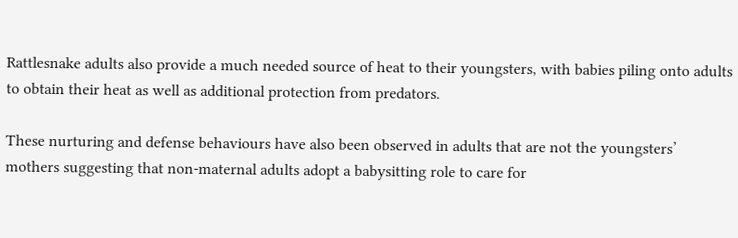Rattlesnake adults also provide a much needed source of heat to their youngsters, with babies piling onto adults to obtain their heat as well as additional protection from predators.

These nurturing and defense behaviours have also been observed in adults that are not the youngsters’ mothers suggesting that non-maternal adults adopt a babysitting role to care for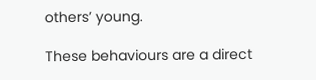others’ young.

These behaviours are a direct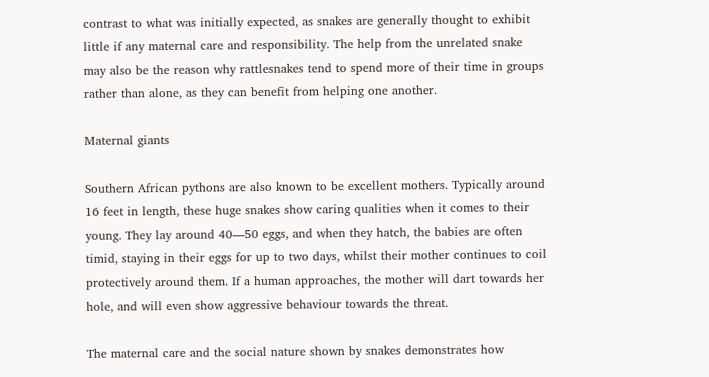contrast to what was initially expected, as snakes are generally thought to exhibit little if any maternal care and responsibility. The help from the unrelated snake may also be the reason why rattlesnakes tend to spend more of their time in groups rather than alone, as they can benefit from helping one another.

Maternal giants

Southern African pythons are also known to be excellent mothers. Typically around 16 feet in length, these huge snakes show caring qualities when it comes to their young. They lay around 40—50 eggs, and when they hatch, the babies are often timid, staying in their eggs for up to two days, whilst their mother continues to coil protectively around them. If a human approaches, the mother will dart towards her hole, and will even show aggressive behaviour towards the threat.

The maternal care and the social nature shown by snakes demonstrates how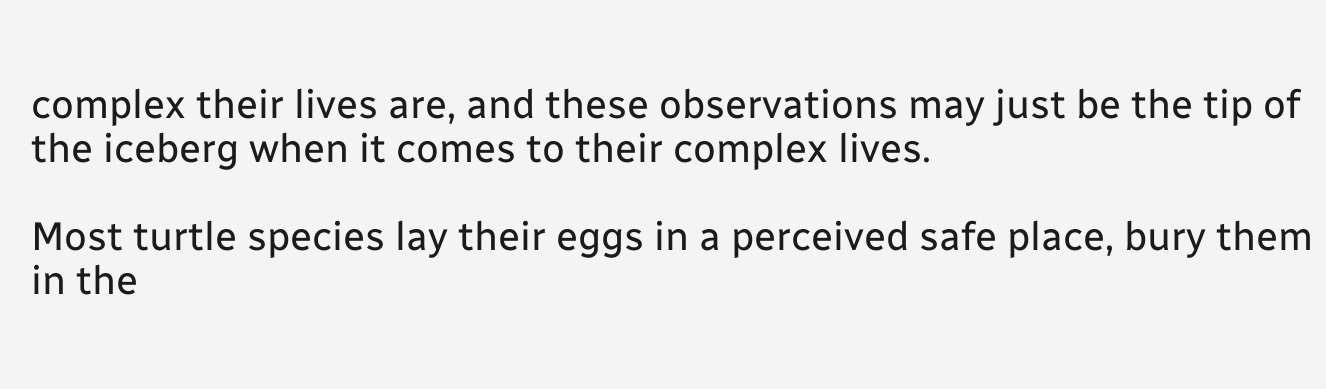complex their lives are, and these observations may just be the tip of the iceberg when it comes to their complex lives.

Most turtle species lay their eggs in a perceived safe place, bury them in the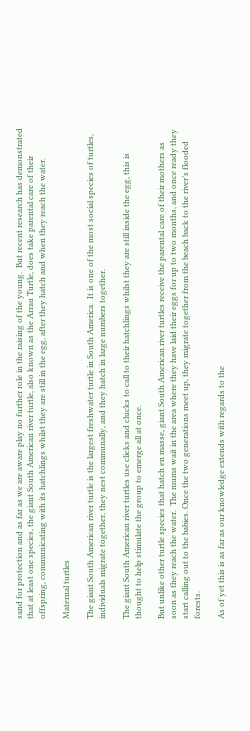sand for protection and as far as we are aware play no further role in the raising of the young.  But recent research has demonstrated that at least one species, the giant South American river turtle, also known as the Arrau Turtle, does take parental care of their offspring, communicating with its hatchlings whilst they are still in the egg, after they hatch and when they reach the water.

Maternal turtles

The giant South American river turtle is the largest freshwater turtle in South America.  It is one of the most social species of turtles, individuals migrate together, they nest communally, and they hatch in large numbers together.

The giant South American river turtles use clicks and clucks to call to their hatchlings whilst they are still inside the egg, this is thought to help stimulate the group to emerge all at once.

But unlike other turtle species that hatch en masse, giant South American river turtles receive the parental care of their mothers as soon as they reach the water.  The mums wait in the area where they have laid their eggs for up to two months, and once ready they start calling out to the babies. Once the two generations meet up, they migrate together from the beach back to the river’s flooded forests.

As of yet this is as far as our knowledge extends with regards to the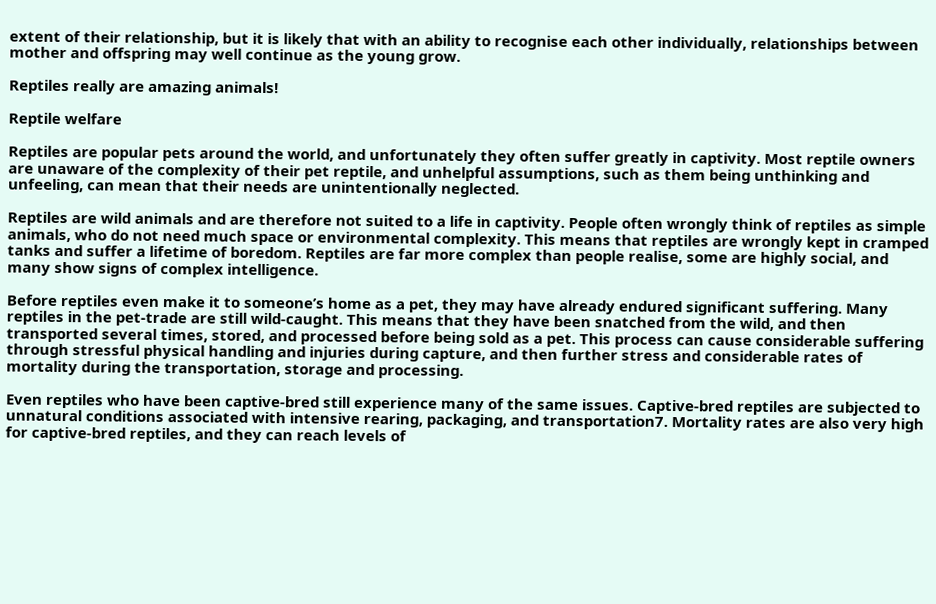extent of their relationship, but it is likely that with an ability to recognise each other individually, relationships between mother and offspring may well continue as the young grow.

Reptiles really are amazing animals!

Reptile welfare

Reptiles are popular pets around the world, and unfortunately they often suffer greatly in captivity. Most reptile owners are unaware of the complexity of their pet reptile, and unhelpful assumptions, such as them being unthinking and unfeeling, can mean that their needs are unintentionally neglected.

Reptiles are wild animals and are therefore not suited to a life in captivity. People often wrongly think of reptiles as simple animals, who do not need much space or environmental complexity. This means that reptiles are wrongly kept in cramped tanks and suffer a lifetime of boredom. Reptiles are far more complex than people realise, some are highly social, and many show signs of complex intelligence.

Before reptiles even make it to someone’s home as a pet, they may have already endured significant suffering. Many reptiles in the pet-trade are still wild-caught. This means that they have been snatched from the wild, and then transported several times, stored, and processed before being sold as a pet. This process can cause considerable suffering through stressful physical handling and injuries during capture, and then further stress and considerable rates of mortality during the transportation, storage and processing.

Even reptiles who have been captive-bred still experience many of the same issues. Captive-bred reptiles are subjected to unnatural conditions associated with intensive rearing, packaging, and transportation7. Mortality rates are also very high for captive-bred reptiles, and they can reach levels of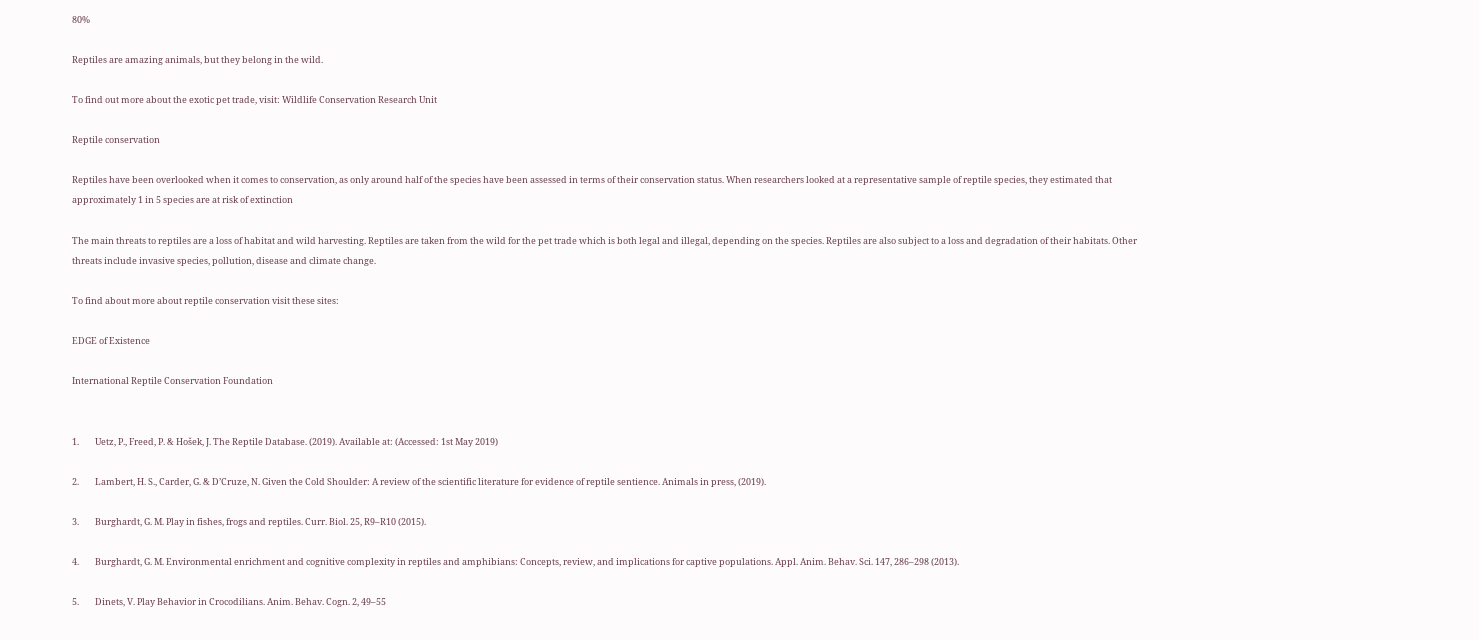80%

Reptiles are amazing animals, but they belong in the wild.

To find out more about the exotic pet trade, visit: Wildlife Conservation Research Unit

Reptile conservation

Reptiles have been overlooked when it comes to conservation, as only around half of the species have been assessed in terms of their conservation status. When researchers looked at a representative sample of reptile species, they estimated that approximately 1 in 5 species are at risk of extinction

The main threats to reptiles are a loss of habitat and wild harvesting. Reptiles are taken from the wild for the pet trade which is both legal and illegal, depending on the species. Reptiles are also subject to a loss and degradation of their habitats. Other threats include invasive species, pollution, disease and climate change.

To find about more about reptile conservation visit these sites:

EDGE of Existence

International Reptile Conservation Foundation


1.        Uetz, P., Freed, P. & Hošek, J. The Reptile Database. (2019). Available at: (Accessed: 1st May 2019)

2.        Lambert, H. S., Carder, G. & D’Cruze, N. Given the Cold Shoulder: A review of the scientific literature for evidence of reptile sentience. Animals in press, (2019).

3.        Burghardt, G. M. Play in fishes, frogs and reptiles. Curr. Biol. 25, R9–R10 (2015).

4.        Burghardt, G. M. Environmental enrichment and cognitive complexity in reptiles and amphibians: Concepts, review, and implications for captive populations. Appl. Anim. Behav. Sci. 147, 286–298 (2013).

5.        Dinets, V. Play Behavior in Crocodilians. Anim. Behav. Cogn. 2, 49–55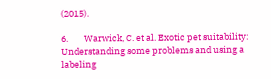(2015).

6.        Warwick, C. et al. Exotic pet suitability: Understanding some problems and using a labeling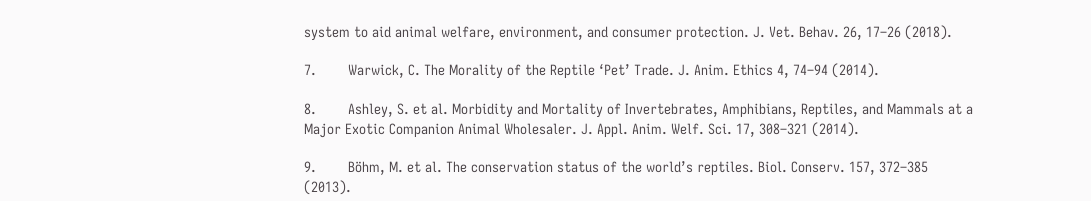system to aid animal welfare, environment, and consumer protection. J. Vet. Behav. 26, 17–26 (2018).

7.        Warwick, C. The Morality of the Reptile ‘Pet’ Trade. J. Anim. Ethics 4, 74–94 (2014).

8.        Ashley, S. et al. Morbidity and Mortality of Invertebrates, Amphibians, Reptiles, and Mammals at a Major Exotic Companion Animal Wholesaler. J. Appl. Anim. Welf. Sci. 17, 308–321 (2014).

9.        Böhm, M. et al. The conservation status of the world’s reptiles. Biol. Conserv. 157, 372–385 (2013).